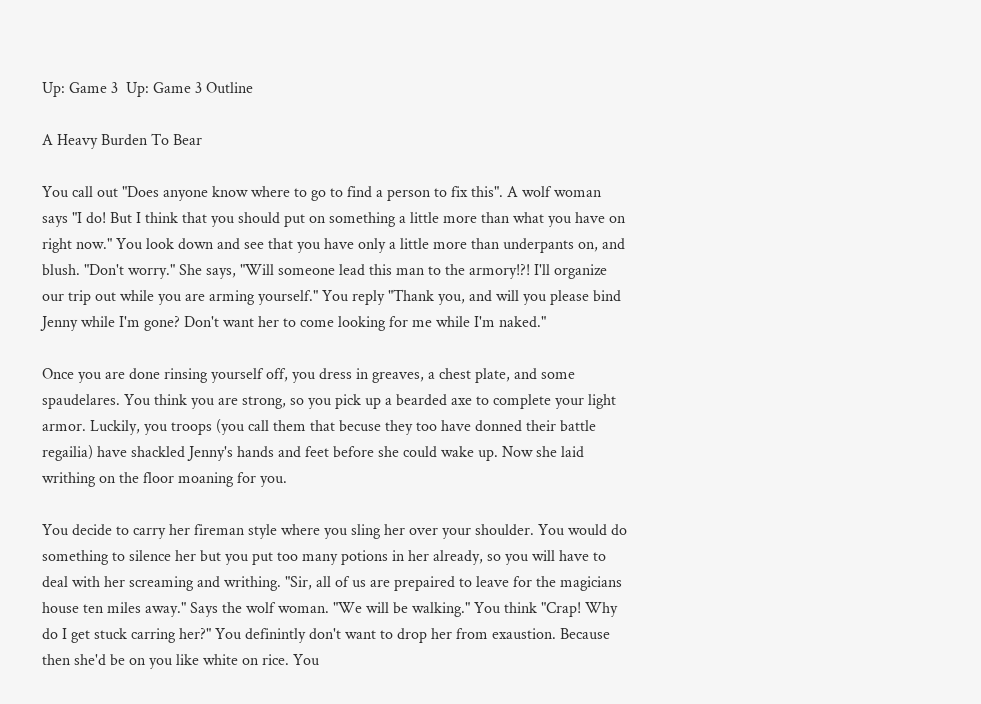Up: Game 3  Up: Game 3 Outline

A Heavy Burden To Bear

You call out "Does anyone know where to go to find a person to fix this". A wolf woman says "I do! But I think that you should put on something a little more than what you have on right now." You look down and see that you have only a little more than underpants on, and blush. "Don't worry." She says, "Will someone lead this man to the armory!?! I'll organize our trip out while you are arming yourself." You reply "Thank you, and will you please bind Jenny while I'm gone? Don't want her to come looking for me while I'm naked."

Once you are done rinsing yourself off, you dress in greaves, a chest plate, and some spaudelares. You think you are strong, so you pick up a bearded axe to complete your light armor. Luckily, you troops (you call them that becuse they too have donned their battle regailia) have shackled Jenny's hands and feet before she could wake up. Now she laid writhing on the floor moaning for you.

You decide to carry her fireman style where you sling her over your shoulder. You would do something to silence her but you put too many potions in her already, so you will have to deal with her screaming and writhing. "Sir, all of us are prepaired to leave for the magicians house ten miles away." Says the wolf woman. "We will be walking." You think "Crap! Why do I get stuck carring her?" You definintly don't want to drop her from exaustion. Because then she'd be on you like white on rice. You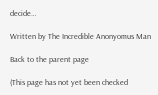decide…

Written by The Incredible Anonyomus Man

Back to the parent page

(This page has not yet been checked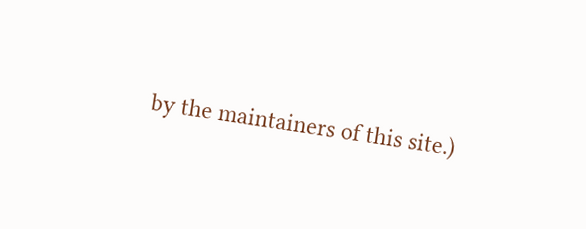by the maintainers of this site.)